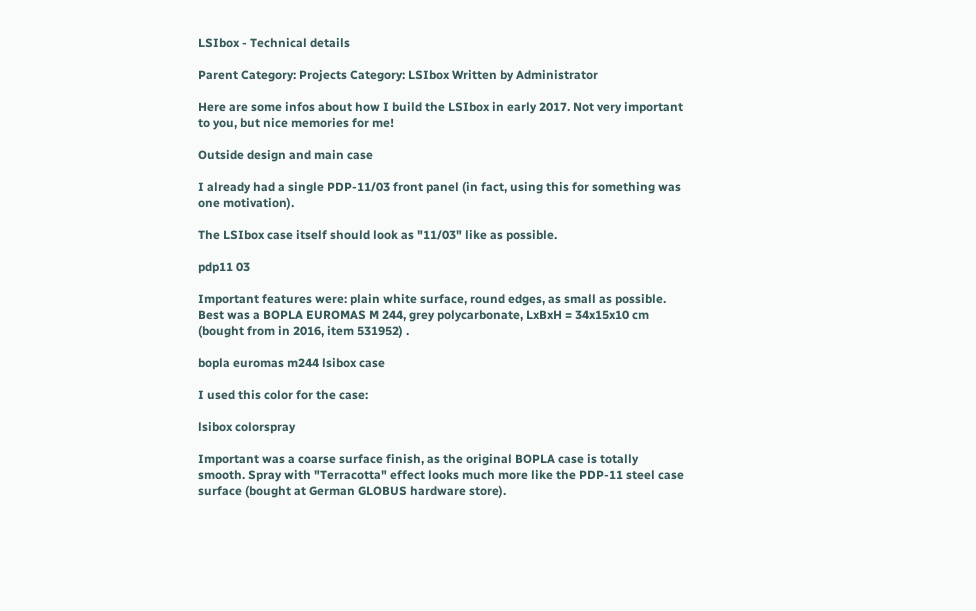LSIbox - Technical details

Parent Category: Projects Category: LSIbox Written by Administrator

Here are some infos about how I build the LSIbox in early 2017. Not very important to you, but nice memories for me!

Outside design and main case

I already had a single PDP-11/03 front panel (in fact, using this for something was one motivation).

The LSIbox case itself should look as "11/03" like as possible.

pdp11 03

Important features were: plain white surface, round edges, as small as possible.
Best was a BOPLA EUROMAS M 244, grey polycarbonate, LxBxH = 34x15x10 cm (bought from in 2016, item 531952) .

bopla euromas m244 lsibox case

I used this color for the case:

lsibox colorspray

Important was a coarse surface finish, as the original BOPLA case is totally smooth. Spray with "Terracotta" effect looks much more like the PDP-11 steel case surface (bought at German GLOBUS hardware store).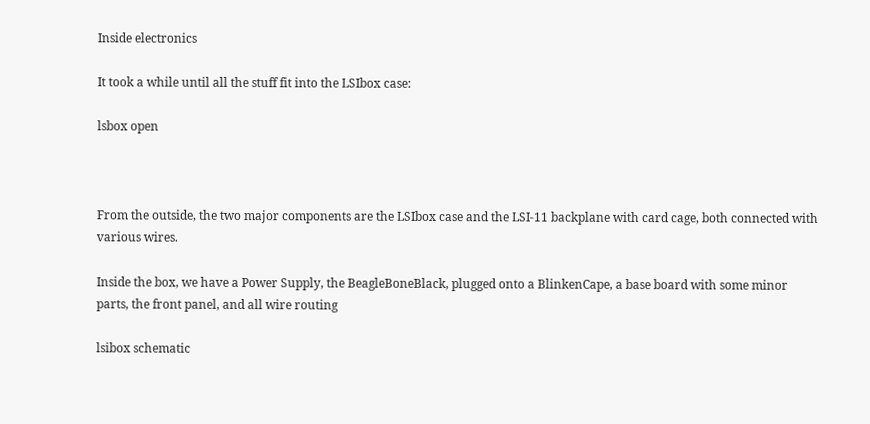Inside electronics

It took a while until all the stuff fit into the LSIbox case:

lsbox open



From the outside, the two major components are the LSIbox case and the LSI-11 backplane with card cage, both connected with various wires.

Inside the box, we have a Power Supply, the BeagleBoneBlack, plugged onto a BlinkenCape, a base board with some minor parts, the front panel, and all wire routing

lsibox schematic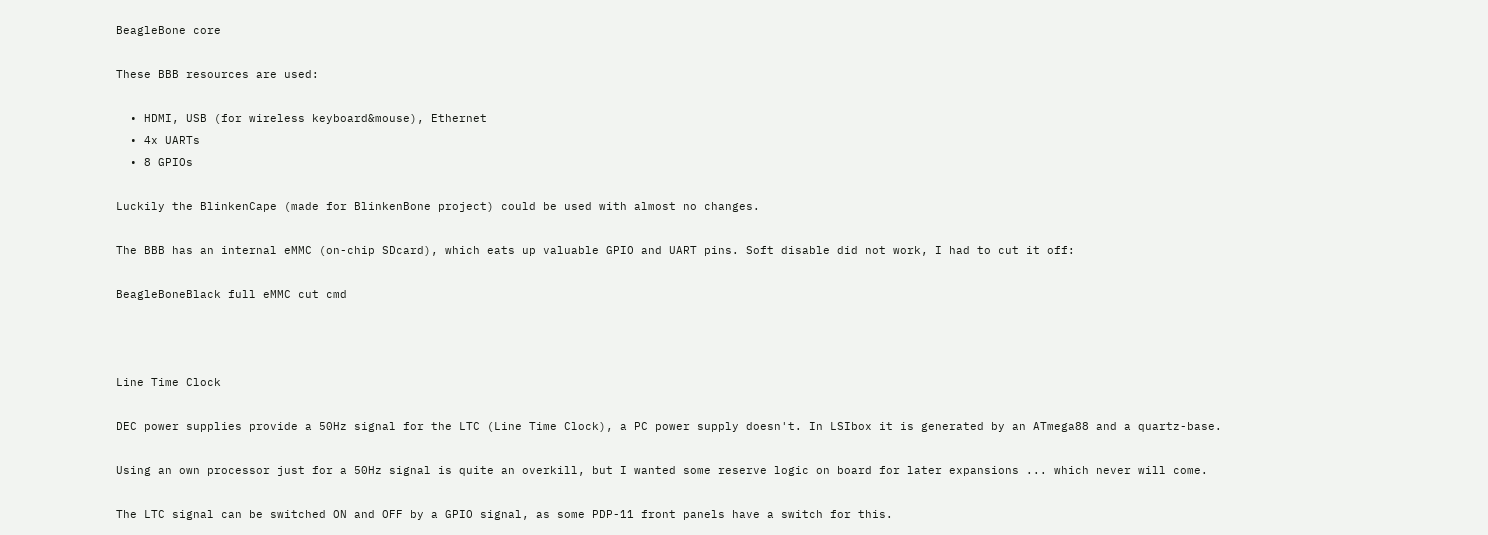BeagleBone core

These BBB resources are used:

  • HDMI, USB (for wireless keyboard&mouse), Ethernet
  • 4x UARTs
  • 8 GPIOs

Luckily the BlinkenCape (made for BlinkenBone project) could be used with almost no changes.

The BBB has an internal eMMC (on-chip SDcard), which eats up valuable GPIO and UART pins. Soft disable did not work, I had to cut it off:

BeagleBoneBlack full eMMC cut cmd



Line Time Clock

DEC power supplies provide a 50Hz signal for the LTC (Line Time Clock), a PC power supply doesn't. In LSIbox it is generated by an ATmega88 and a quartz-base.

Using an own processor just for a 50Hz signal is quite an overkill, but I wanted some reserve logic on board for later expansions ... which never will come.

The LTC signal can be switched ON and OFF by a GPIO signal, as some PDP-11 front panels have a switch for this.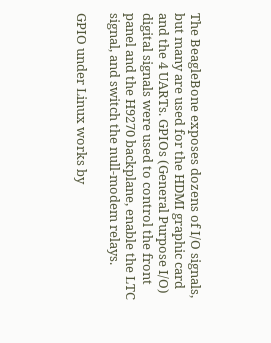The BeagleBone exposes dozens of I/O signals, but many are used for the HDMI graphic card and the 4 UARTs. GPIOs (General Purpose I/O) digital signals were used to control the front panel and the H9270 backplane, enable the LTC signal, and switch the null-modem relays.

GPIO under Linux works by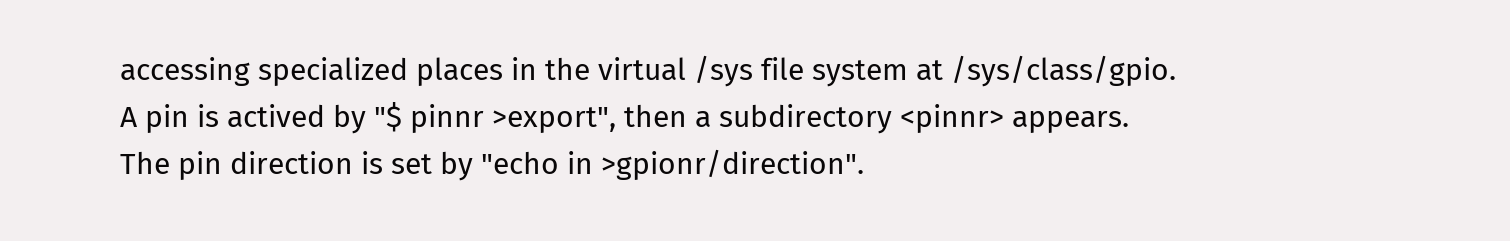accessing specialized places in the virtual /sys file system at /sys/class/gpio.
A pin is actived by "$ pinnr >export", then a subdirectory <pinnr> appears.
The pin direction is set by "echo in >gpionr/direction".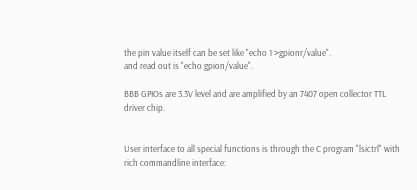the pin value itself can be set like "echo 1 >gpionr/value".
and read out is "echo gpion/value".

BBB GPIOs are 3.3V level and are amplified by an 7407 open collector TTL driver chip.


User interface to all special functions is through the C program "lsictrl" with rich commandline interface: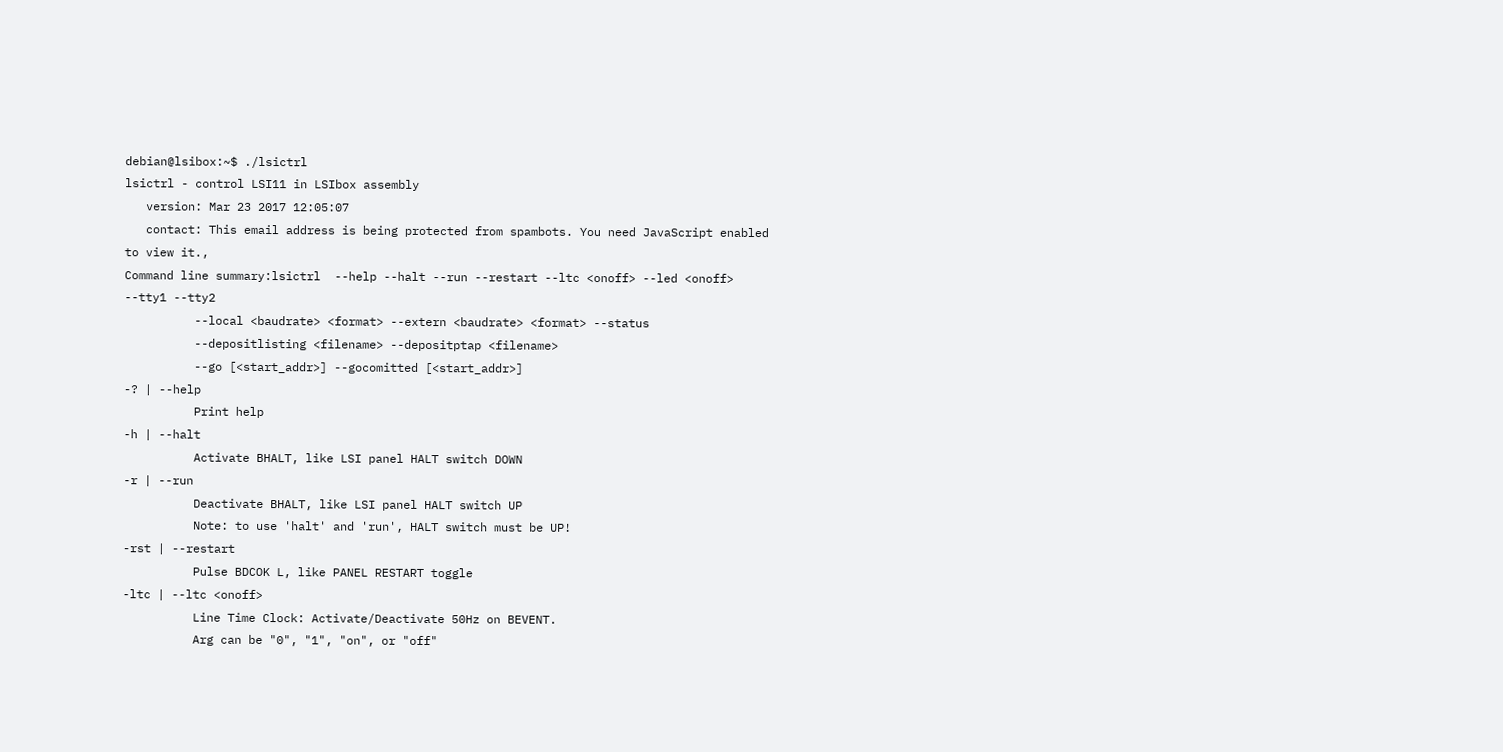debian@lsibox:~$ ./lsictrl
lsictrl - control LSI11 in LSIbox assembly
   version: Mar 23 2017 12:05:07
   contact: This email address is being protected from spambots. You need JavaScript enabled to view it.,
Command line summary:lsictrl  --help --halt --run --restart --ltc <onoff> --led <onoff> --tty1 --tty2
          --local <baudrate> <format> --extern <baudrate> <format> --status
          --depositlisting <filename> --depositptap <filename>
          --go [<start_addr>] --gocomitted [<start_addr>]
-? | --help
          Print help
-h | --halt
          Activate BHALT, like LSI panel HALT switch DOWN
-r | --run
          Deactivate BHALT, like LSI panel HALT switch UP
          Note: to use 'halt' and 'run', HALT switch must be UP!
-rst | --restart
          Pulse BDCOK L, like PANEL RESTART toggle
-ltc | --ltc <onoff>
          Line Time Clock: Activate/Deactivate 50Hz on BEVENT.
          Arg can be "0", "1", "on", or "off"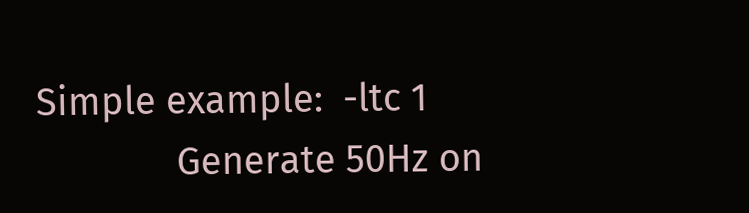Simple example:  -ltc 1
              Generate 50Hz on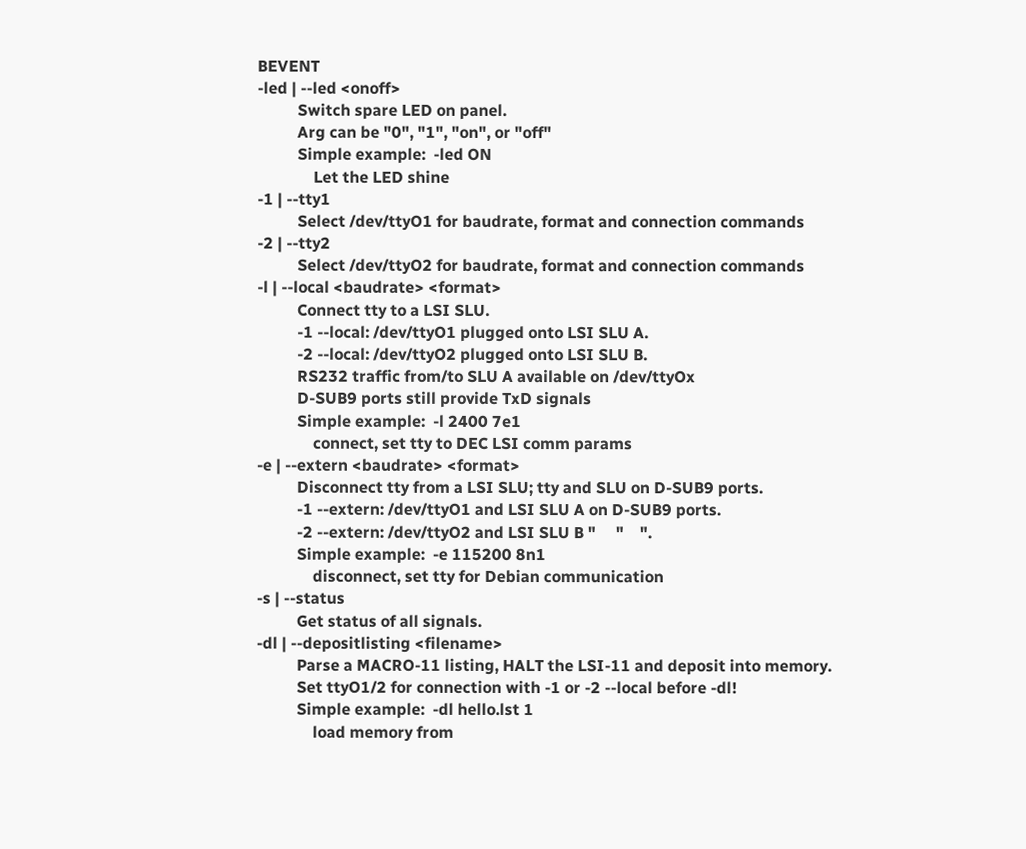BEVENT
-led | --led <onoff>
          Switch spare LED on panel.
          Arg can be "0", "1", "on", or "off"
          Simple example:  -led ON
              Let the LED shine
-1 | --tty1
          Select /dev/ttyO1 for baudrate, format and connection commands
-2 | --tty2
          Select /dev/ttyO2 for baudrate, format and connection commands
-l | --local <baudrate> <format>
          Connect tty to a LSI SLU.
          -1 --local: /dev/ttyO1 plugged onto LSI SLU A.
          -2 --local: /dev/ttyO2 plugged onto LSI SLU B.
          RS232 traffic from/to SLU A available on /dev/ttyOx
          D-SUB9 ports still provide TxD signals
          Simple example:  -l 2400 7e1
              connect, set tty to DEC LSI comm params
-e | --extern <baudrate> <format>
          Disconnect tty from a LSI SLU; tty and SLU on D-SUB9 ports.
          -1 --extern: /dev/ttyO1 and LSI SLU A on D-SUB9 ports.
          -2 --extern: /dev/ttyO2 and LSI SLU B "     "    ".
          Simple example:  -e 115200 8n1
              disconnect, set tty for Debian communication
-s | --status
          Get status of all signals.
-dl | --depositlisting <filename>
          Parse a MACRO-11 listing, HALT the LSI-11 and deposit into memory.
          Set ttyO1/2 for connection with -1 or -2 --local before -dl!
          Simple example:  -dl hello.lst 1
              load memory from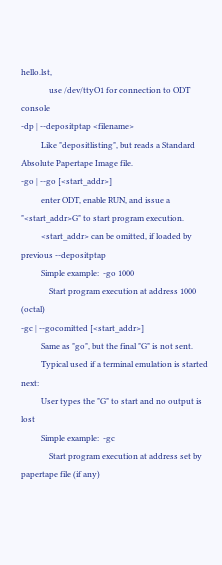hello.lst,
              use /dev/ttyO1 for connection to ODT console
-dp | --depositptap <filename>
          Like "depositlisting", but reads a Standard Absolute Papertape Image file.
-go | --go [<start_addr>]
          enter ODT, enable RUN, and issue a "<start_addr>G" to start program execution.
          <start_addr> can be omitted, if loaded by previous --depositptap
          Simple example:  -go 1000
              Start program execution at address 1000 (octal)
-gc | --gocomitted [<start_addr>]
          Same as "go", but the final "G" is not sent.
          Typical used if a terminal emulation is started next:
          User types the "G" to start and no output is lost
          Simple example:  -gc
              Start program execution at address set by papertape file (if any)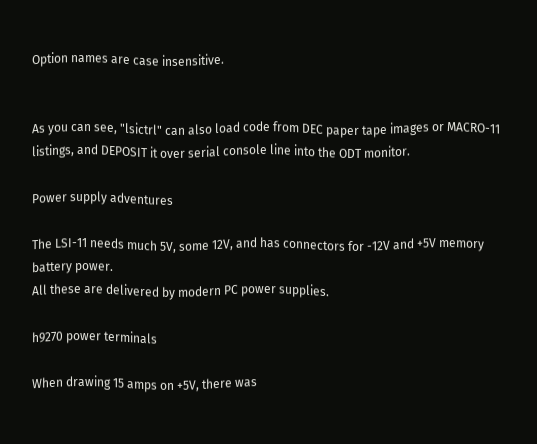Option names are case insensitive.


As you can see, "lsictrl" can also load code from DEC paper tape images or MACRO-11 listings, and DEPOSIT it over serial console line into the ODT monitor.

Power supply adventures

The LSI-11 needs much 5V, some 12V, and has connectors for -12V and +5V memory battery power.
All these are delivered by modern PC power supplies.

h9270 power terminals

When drawing 15 amps on +5V, there was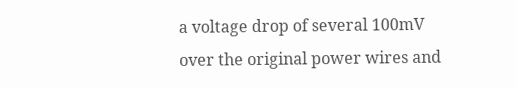a voltage drop of several 100mV over the original power wires and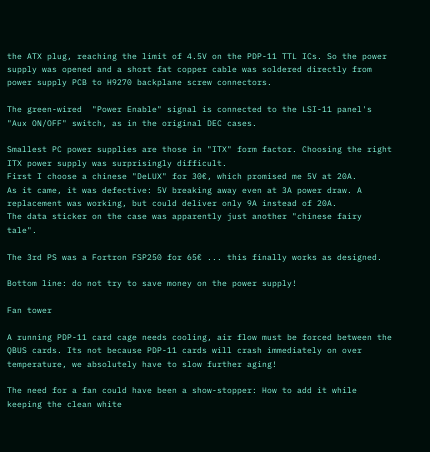the ATX plug, reaching the limit of 4.5V on the PDP-11 TTL ICs. So the power supply was opened and a short fat copper cable was soldered directly from power supply PCB to H9270 backplane screw connectors.

The green-wired  "Power Enable" signal is connected to the LSI-11 panel's "Aux ON/OFF" switch, as in the original DEC cases.

Smallest PC power supplies are those in "ITX" form factor. Choosing the right ITX power supply was surprisingly difficult.
First I choose a chinese "DeLUX" for 30€, which promised me 5V at 20A.
As it came, it was defective: 5V breaking away even at 3A power draw. A replacement was working, but could deliver only 9A instead of 20A.
The data sticker on the case was apparently just another "chinese fairy tale".

The 3rd PS was a Fortron FSP250 for 65€ ... this finally works as designed.

Bottom line: do not try to save money on the power supply!

Fan tower

A running PDP-11 card cage needs cooling, air flow must be forced between the QBUS cards. Its not because PDP-11 cards will crash immediately on over temperature, we absolutely have to slow further aging!

The need for a fan could have been a show-stopper: How to add it while keeping the clean white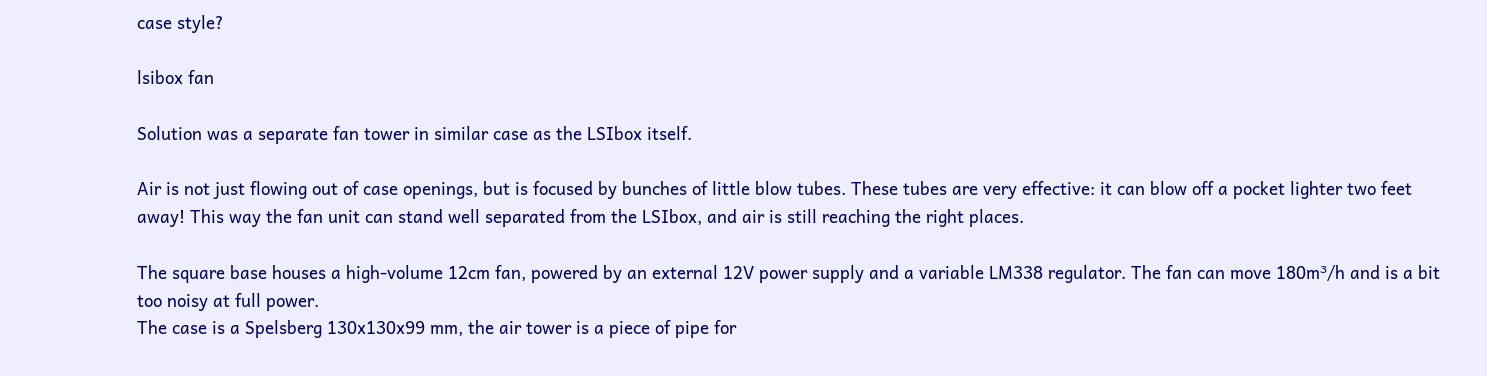case style?

lsibox fan

Solution was a separate fan tower in similar case as the LSIbox itself.

Air is not just flowing out of case openings, but is focused by bunches of little blow tubes. These tubes are very effective: it can blow off a pocket lighter two feet away! This way the fan unit can stand well separated from the LSIbox, and air is still reaching the right places.

The square base houses a high-volume 12cm fan, powered by an external 12V power supply and a variable LM338 regulator. The fan can move 180m³/h and is a bit too noisy at full power.
The case is a Spelsberg 130x130x99 mm, the air tower is a piece of pipe for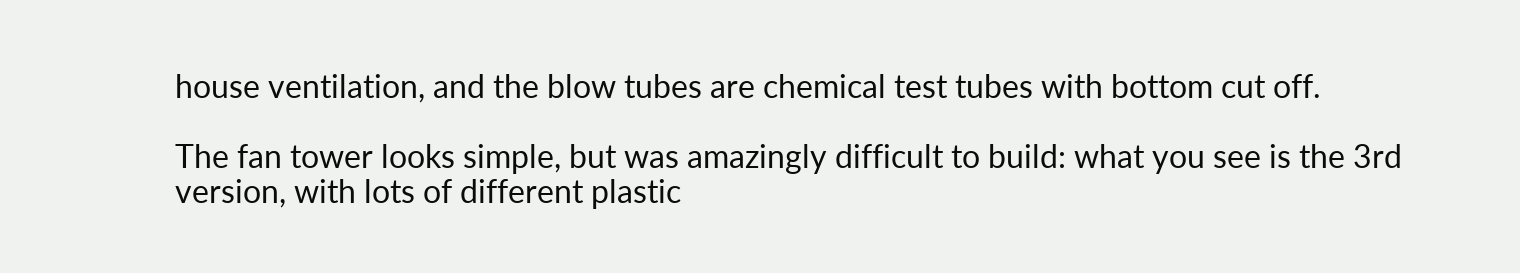house ventilation, and the blow tubes are chemical test tubes with bottom cut off.

The fan tower looks simple, but was amazingly difficult to build: what you see is the 3rd version, with lots of different plastic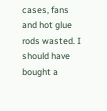cases, fans and hot glue rods wasted. I should have bought a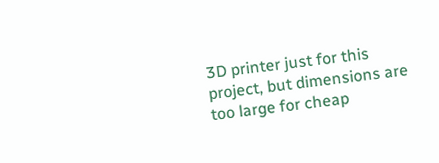3D printer just for this project, but dimensions are too large for cheap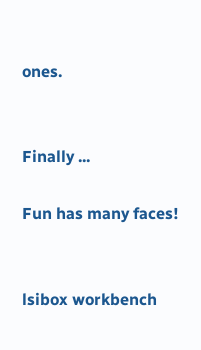ones.


Finally ...

Fun has many faces!


lsibox workbench